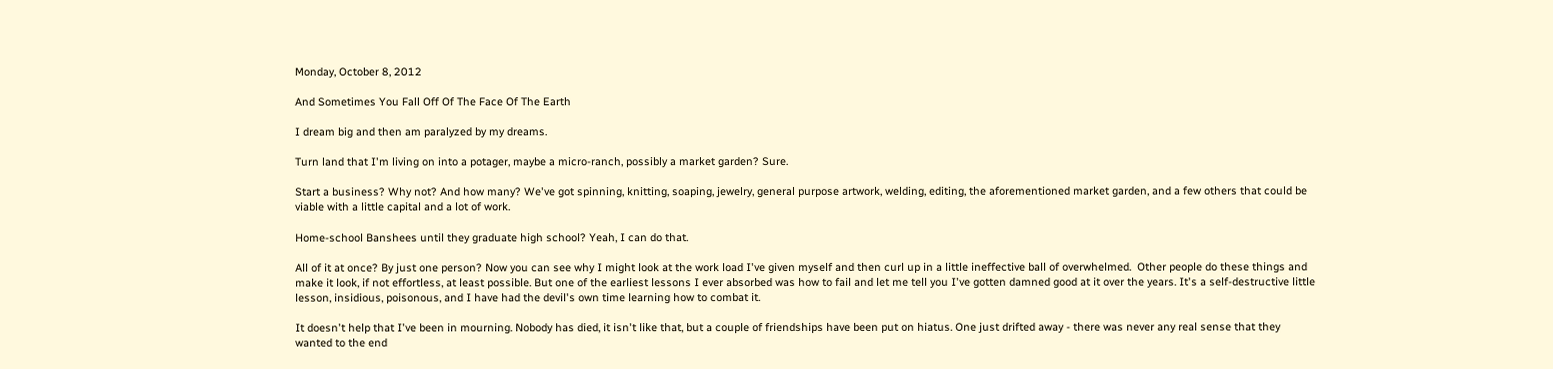Monday, October 8, 2012

And Sometimes You Fall Off Of The Face Of The Earth

I dream big and then am paralyzed by my dreams.

Turn land that I'm living on into a potager, maybe a micro-ranch, possibly a market garden? Sure.

Start a business? Why not? And how many? We've got spinning, knitting, soaping, jewelry, general purpose artwork, welding, editing, the aforementioned market garden, and a few others that could be viable with a little capital and a lot of work.

Home-school Banshees until they graduate high school? Yeah, I can do that.

All of it at once? By just one person? Now you can see why I might look at the work load I've given myself and then curl up in a little ineffective ball of overwhelmed.  Other people do these things and make it look, if not effortless, at least possible. But one of the earliest lessons I ever absorbed was how to fail and let me tell you I've gotten damned good at it over the years. It's a self-destructive little lesson, insidious, poisonous, and I have had the devil's own time learning how to combat it.

It doesn't help that I've been in mourning. Nobody has died, it isn't like that, but a couple of friendships have been put on hiatus. One just drifted away - there was never any real sense that they wanted to the end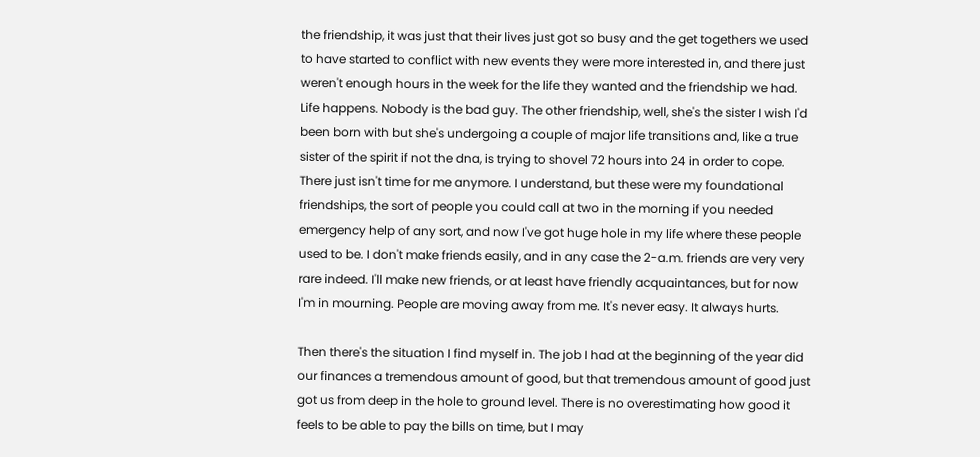the friendship, it was just that their lives just got so busy and the get togethers we used to have started to conflict with new events they were more interested in, and there just weren't enough hours in the week for the life they wanted and the friendship we had. Life happens. Nobody is the bad guy. The other friendship, well, she's the sister I wish I'd been born with but she's undergoing a couple of major life transitions and, like a true sister of the spirit if not the dna, is trying to shovel 72 hours into 24 in order to cope. There just isn't time for me anymore. I understand, but these were my foundational friendships, the sort of people you could call at two in the morning if you needed emergency help of any sort, and now I've got huge hole in my life where these people used to be. I don't make friends easily, and in any case the 2-a.m. friends are very very rare indeed. I'll make new friends, or at least have friendly acquaintances, but for now I'm in mourning. People are moving away from me. It's never easy. It always hurts.

Then there's the situation I find myself in. The job I had at the beginning of the year did our finances a tremendous amount of good, but that tremendous amount of good just got us from deep in the hole to ground level. There is no overestimating how good it feels to be able to pay the bills on time, but I may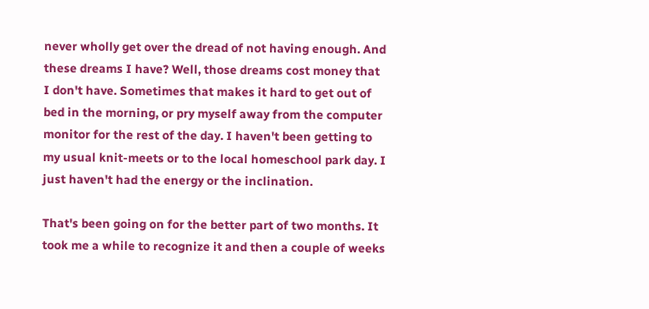never wholly get over the dread of not having enough. And these dreams I have? Well, those dreams cost money that I don't have. Sometimes that makes it hard to get out of bed in the morning, or pry myself away from the computer monitor for the rest of the day. I haven't been getting to my usual knit-meets or to the local homeschool park day. I just haven't had the energy or the inclination.

That's been going on for the better part of two months. It took me a while to recognize it and then a couple of weeks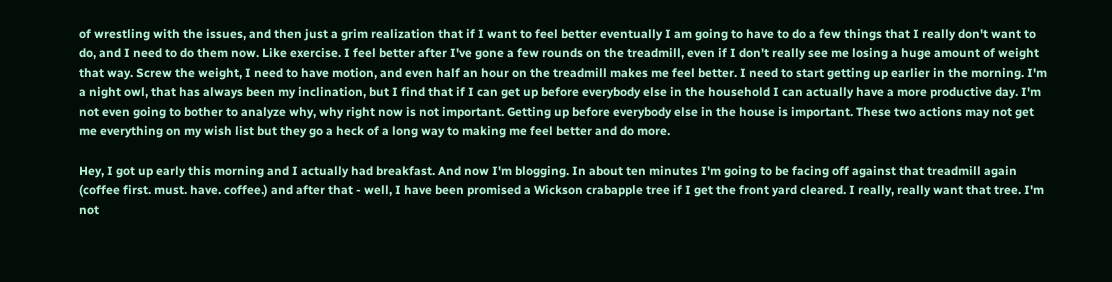of wrestling with the issues, and then just a grim realization that if I want to feel better eventually I am going to have to do a few things that I really don't want to do, and I need to do them now. Like exercise. I feel better after I've gone a few rounds on the treadmill, even if I don't really see me losing a huge amount of weight that way. Screw the weight, I need to have motion, and even half an hour on the treadmill makes me feel better. I need to start getting up earlier in the morning. I'm a night owl, that has always been my inclination, but I find that if I can get up before everybody else in the household I can actually have a more productive day. I'm not even going to bother to analyze why, why right now is not important. Getting up before everybody else in the house is important. These two actions may not get me everything on my wish list but they go a heck of a long way to making me feel better and do more.

Hey, I got up early this morning and I actually had breakfast. And now I'm blogging. In about ten minutes I'm going to be facing off against that treadmill again (coffee first. must. have. coffee.) and after that - well, I have been promised a Wickson crabapple tree if I get the front yard cleared. I really, really want that tree. I'm not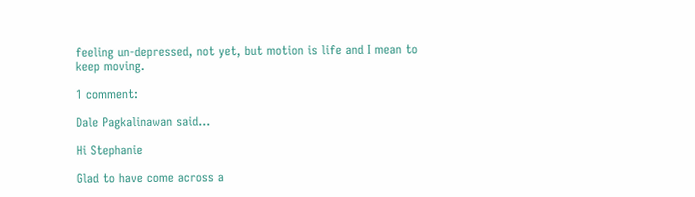feeling un-depressed, not yet, but motion is life and I mean to keep moving.

1 comment:

Dale Pagkalinawan said...

Hi Stephanie

Glad to have come across a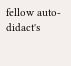fellow auto-didact's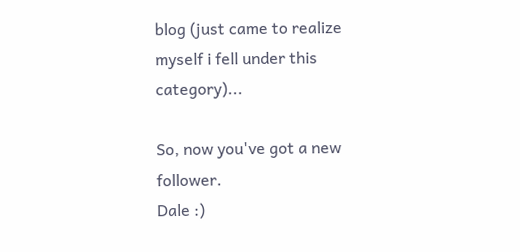blog (just came to realize myself i fell under this category)...

So, now you've got a new follower.
Dale :)